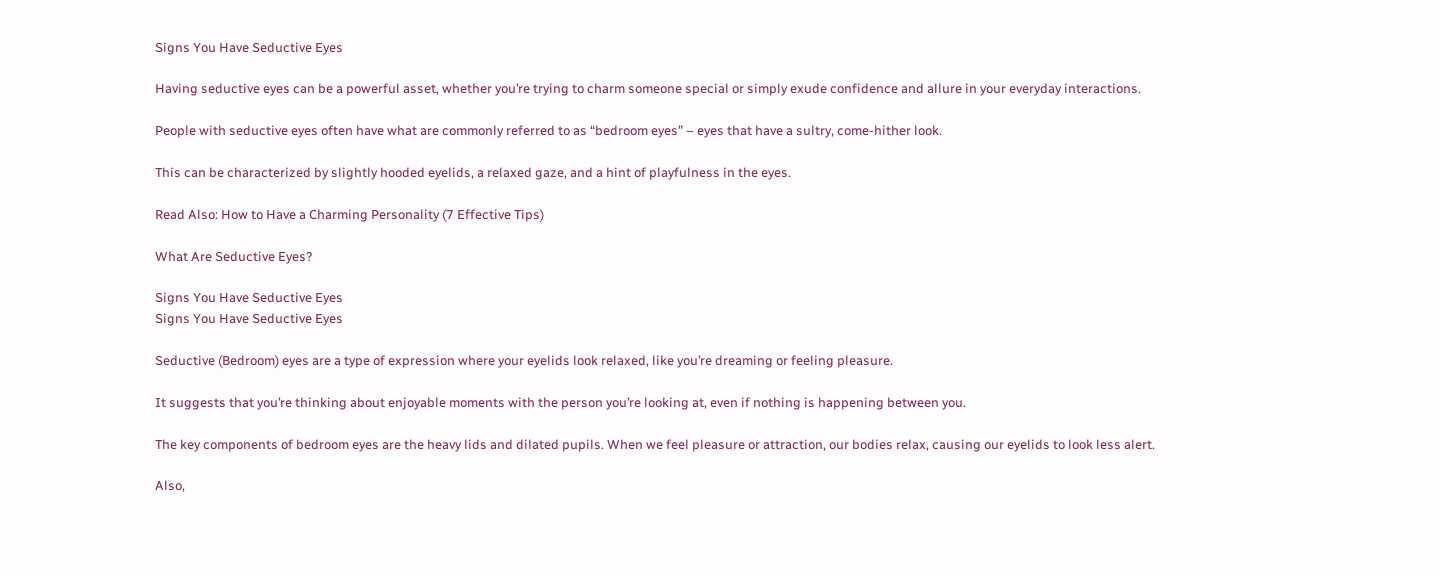Signs You Have Seductive Eyes

Having seductive eyes can be a powerful asset, whether you’re trying to charm someone special or simply exude confidence and allure in your everyday interactions.

People with seductive eyes often have what are commonly referred to as “bedroom eyes” – eyes that have a sultry, come-hither look.

This can be characterized by slightly hooded eyelids, a relaxed gaze, and a hint of playfulness in the eyes.

Read Also: How to Have a Charming Personality (7 Effective Tips)

What Are Seductive Eyes?

Signs You Have Seductive Eyes
Signs You Have Seductive Eyes

Seductive (Bedroom) eyes are a type of expression where your eyelids look relaxed, like you’re dreaming or feeling pleasure.

It suggests that you’re thinking about enjoyable moments with the person you’re looking at, even if nothing is happening between you.

The key components of bedroom eyes are the heavy lids and dilated pupils. When we feel pleasure or attraction, our bodies relax, causing our eyelids to look less alert.

Also,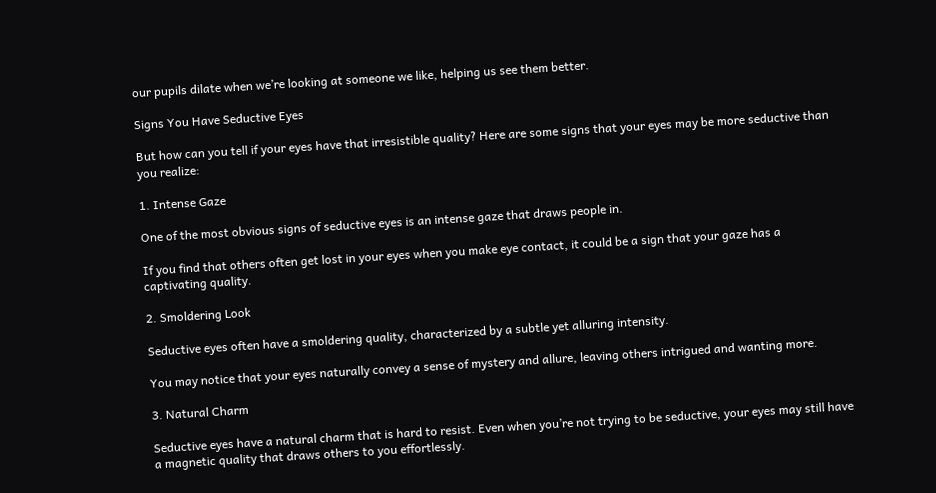our pupils dilate when we’re looking at someone we like, helping us see them better.

Signs You Have Seductive Eyes

But how can you tell if your eyes have that irresistible quality? Here are some signs that your eyes may be more seductive than you realize:

1. Intense Gaze

One of the most obvious signs of seductive eyes is an intense gaze that draws people in.

If you find that others often get lost in your eyes when you make eye contact, it could be a sign that your gaze has a captivating quality.

2. Smoldering Look

Seductive eyes often have a smoldering quality, characterized by a subtle yet alluring intensity.

You may notice that your eyes naturally convey a sense of mystery and allure, leaving others intrigued and wanting more.

3. Natural Charm

Seductive eyes have a natural charm that is hard to resist. Even when you’re not trying to be seductive, your eyes may still have a magnetic quality that draws others to you effortlessly.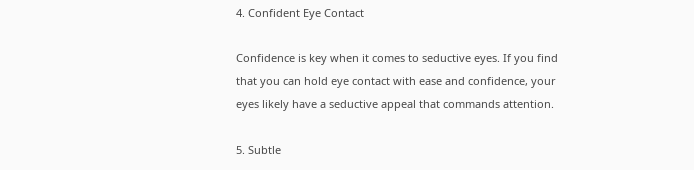4. Confident Eye Contact

Confidence is key when it comes to seductive eyes. If you find that you can hold eye contact with ease and confidence, your eyes likely have a seductive appeal that commands attention.

5. Subtle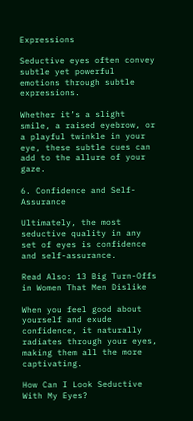Expressions

Seductive eyes often convey subtle yet powerful emotions through subtle expressions.

Whether it’s a slight smile, a raised eyebrow, or a playful twinkle in your eye, these subtle cues can add to the allure of your gaze.

6. Confidence and Self-Assurance

Ultimately, the most seductive quality in any set of eyes is confidence and self-assurance.

Read Also: 13 Big Turn-Offs in Women That Men Dislike

When you feel good about yourself and exude confidence, it naturally radiates through your eyes, making them all the more captivating.

How Can I Look Seductive With My Eyes?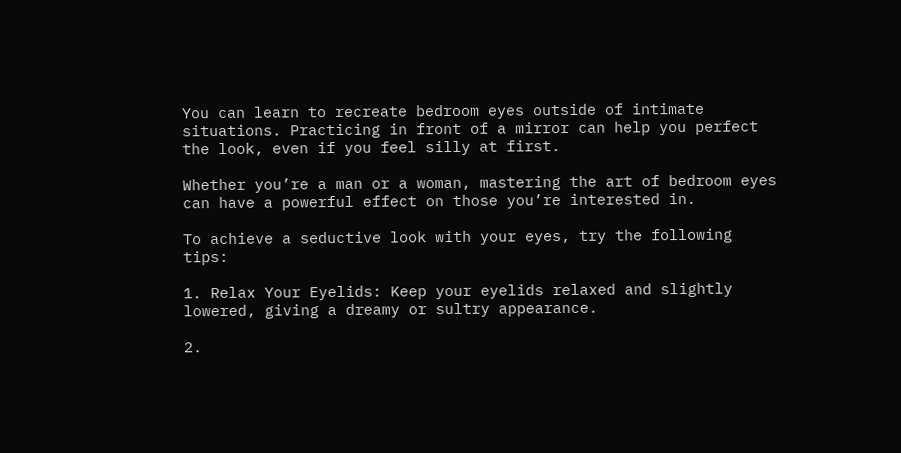You can learn to recreate bedroom eyes outside of intimate situations. Practicing in front of a mirror can help you perfect the look, even if you feel silly at first.

Whether you’re a man or a woman, mastering the art of bedroom eyes can have a powerful effect on those you’re interested in.

To achieve a seductive look with your eyes, try the following tips:

1. Relax Your Eyelids: Keep your eyelids relaxed and slightly lowered, giving a dreamy or sultry appearance.

2.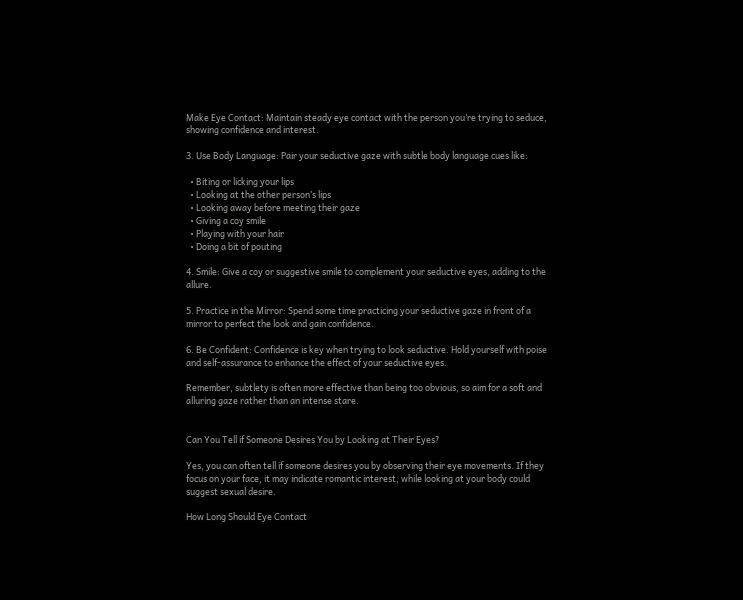Make Eye Contact: Maintain steady eye contact with the person you’re trying to seduce, showing confidence and interest.

3. Use Body Language: Pair your seductive gaze with subtle body language cues like:

  • Biting or licking your lips
  • Looking at the other person’s lips
  • Looking away before meeting their gaze
  • Giving a coy smile
  • Playing with your hair
  • Doing a bit of pouting

4. Smile: Give a coy or suggestive smile to complement your seductive eyes, adding to the allure.

5. Practice in the Mirror: Spend some time practicing your seductive gaze in front of a mirror to perfect the look and gain confidence.

6. Be Confident: Confidence is key when trying to look seductive. Hold yourself with poise and self-assurance to enhance the effect of your seductive eyes.

Remember, subtlety is often more effective than being too obvious, so aim for a soft and alluring gaze rather than an intense stare.


Can You Tell if Someone Desires You by Looking at Their Eyes?

Yes, you can often tell if someone desires you by observing their eye movements. If they focus on your face, it may indicate romantic interest, while looking at your body could suggest sexual desire.

How Long Should Eye Contact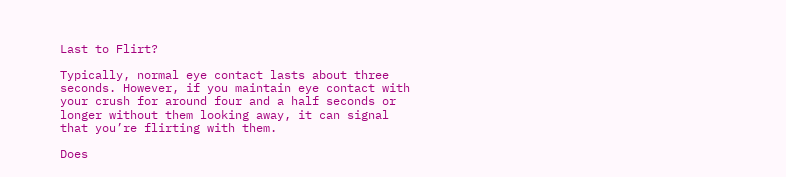Last to Flirt?

Typically, normal eye contact lasts about three seconds. However, if you maintain eye contact with your crush for around four and a half seconds or longer without them looking away, it can signal that you’re flirting with them.

Does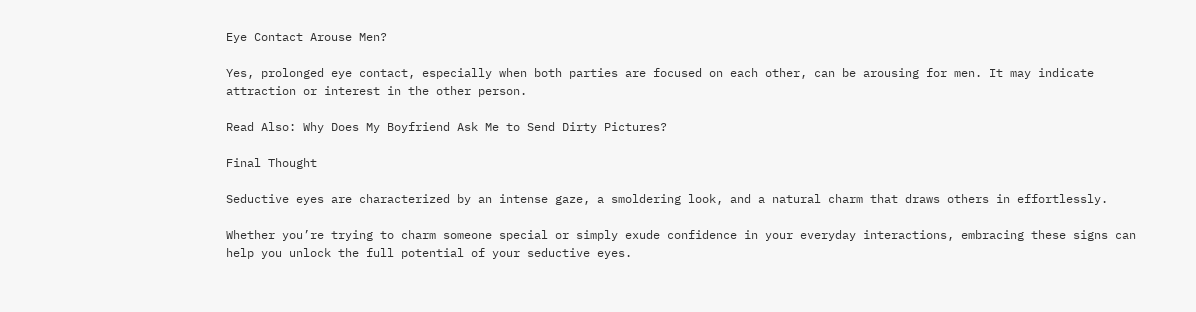Eye Contact Arouse Men?

Yes, prolonged eye contact, especially when both parties are focused on each other, can be arousing for men. It may indicate attraction or interest in the other person.

Read Also: Why Does My Boyfriend Ask Me to Send Dirty Pictures?

Final Thought

Seductive eyes are characterized by an intense gaze, a smoldering look, and a natural charm that draws others in effortlessly.

Whether you’re trying to charm someone special or simply exude confidence in your everyday interactions, embracing these signs can help you unlock the full potential of your seductive eyes.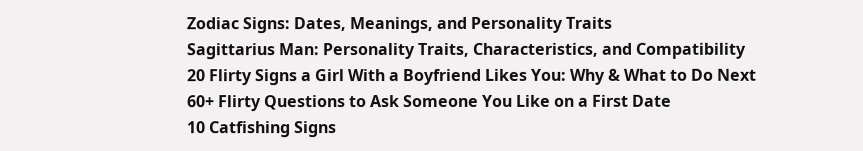Zodiac Signs: Dates, Meanings, and Personality Traits
Sagittarius Man: Personality Traits, Characteristics, and Compatibility
20 Flirty Signs a Girl With a Boyfriend Likes You: Why & What to Do Next
60+ Flirty Questions to Ask Someone You Like on a First Date
10 Catfishing Signs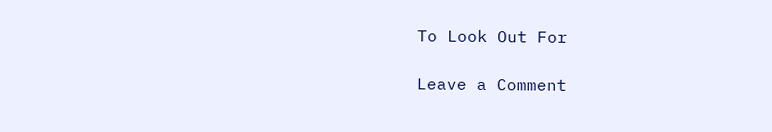To Look Out For

Leave a Comment